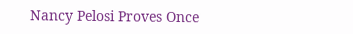Nancy Pelosi Proves Once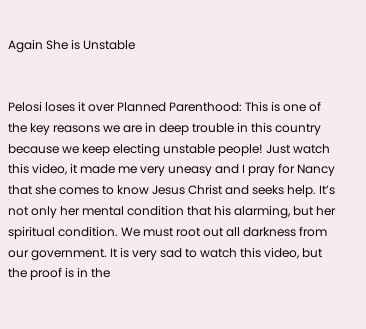Again She is Unstable


Pelosi loses it over Planned Parenthood: This is one of the key reasons we are in deep trouble in this country because we keep electing unstable people! Just watch this video, it made me very uneasy and I pray for Nancy that she comes to know Jesus Christ and seeks help. It’s not only her mental condition that his alarming, but her spiritual condition. We must root out all darkness from our government. It is very sad to watch this video, but the proof is in the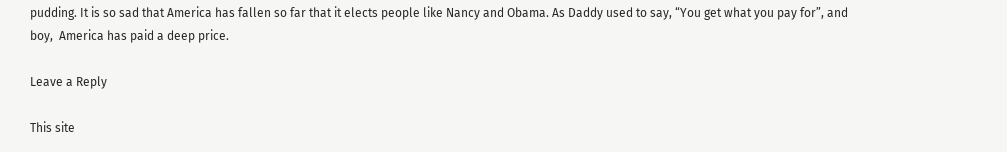pudding. It is so sad that America has fallen so far that it elects people like Nancy and Obama. As Daddy used to say, “You get what you pay for”, and boy,  America has paid a deep price.

Leave a Reply

This site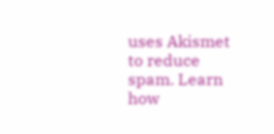uses Akismet to reduce spam. Learn how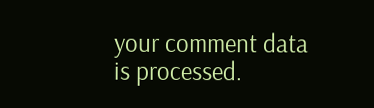your comment data is processed.